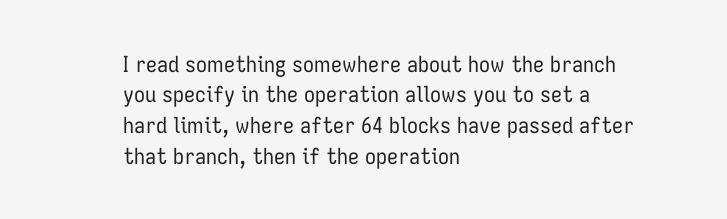I read something somewhere about how the branch you specify in the operation allows you to set a hard limit, where after 64 blocks have passed after that branch, then if the operation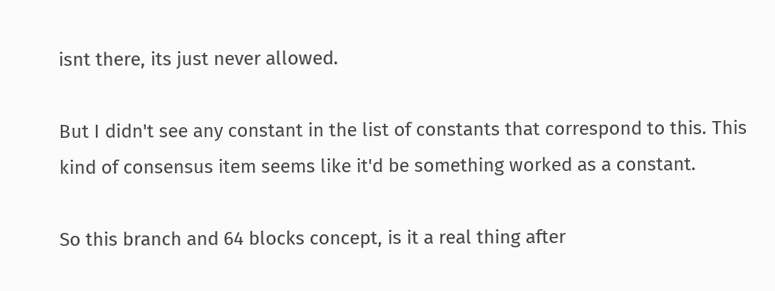isnt there, its just never allowed.

But I didn't see any constant in the list of constants that correspond to this. This kind of consensus item seems like it'd be something worked as a constant.

So this branch and 64 blocks concept, is it a real thing after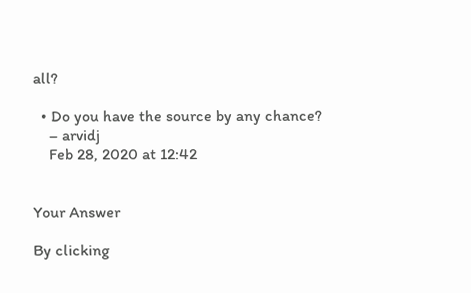all?

  • Do you have the source by any chance?
    – arvidj
    Feb 28, 2020 at 12:42


Your Answer

By clicking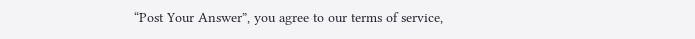“Post Your Answer”, you agree to our terms of service,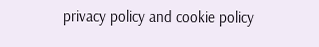privacy policy and cookie policy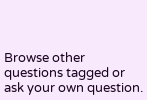Browse other questions tagged or ask your own question.